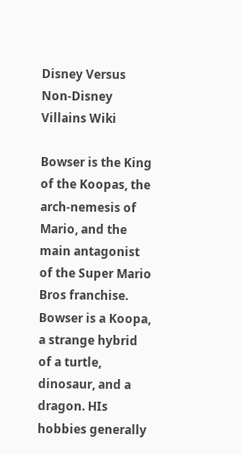Disney Versus Non-Disney Villains Wiki

Bowser is the King of the Koopas, the arch-nemesis of Mario, and the main antagonist of the Super Mario Bros franchise. Bowser is a Koopa, a strange hybrid of a turtle, dinosaur, and a dragon. HIs hobbies generally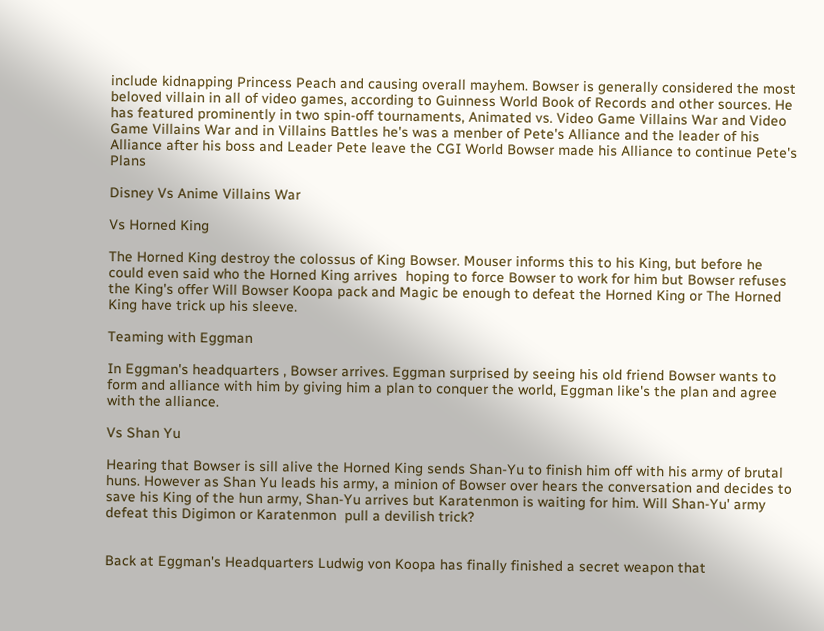include kidnapping Princess Peach and causing overall mayhem. Bowser is generally considered the most beloved villain in all of video games, according to Guinness World Book of Records and other sources. He has featured prominently in two spin-off tournaments, Animated vs. Video Game Villains War and Video Game Villains War and in Villains Battles he's was a menber of Pete's Alliance and the leader of his Alliance after his boss and Leader Pete leave the CGI World Bowser made his Alliance to continue Pete's Plans

Disney Vs Anime Villains War

Vs Horned King

The Horned King destroy the colossus of King Bowser. Mouser informs this to his King, but before he could even said who the Horned King arrives  hoping to force Bowser to work for him but Bowser refuses the King's offer Will Bowser Koopa pack and Magic be enough to defeat the Horned King or The Horned King have trick up his sleeve.

Teaming with Eggman

In Eggman's headquarters , Bowser arrives. Eggman surprised by seeing his old friend Bowser wants to form and alliance with him by giving him a plan to conquer the world, Eggman like's the plan and agree with the alliance.

Vs Shan Yu

Hearing that Bowser is sill alive the Horned King sends Shan-Yu to finish him off with his army of brutal huns. However as Shan Yu leads his army, a minion of Bowser over hears the conversation and decides to save his King of the hun army, Shan-Yu arrives but Karatenmon is waiting for him. Will Shan-Yu' army defeat this Digimon or Karatenmon  pull a devilish trick?


Back at Eggman's Headquarters Ludwig von Koopa has finally finished a secret weapon that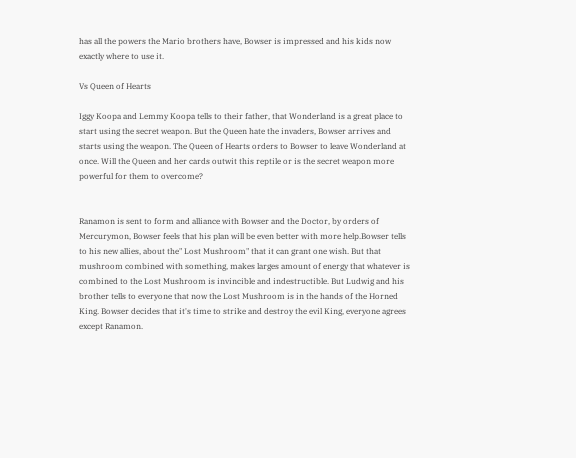has all the powers the Mario brothers have, Bowser is impressed and his kids now exactly where to use it.

Vs Queen of Hearts

Iggy Koopa and Lemmy Koopa tells to their father, that Wonderland is a great place to start using the secret weapon. But the Queen hate the invaders, Bowser arrives and starts using the weapon. The Queen of Hearts orders to Bowser to leave Wonderland at once. Will the Queen and her cards outwit this reptile or is the secret weapon more powerful for them to overcome?


Ranamon is sent to form and alliance with Bowser and the Doctor, by orders of Mercurymon, Bowser feels that his plan will be even better with more help.Bowser tells to his new allies, about the" Lost Mushroom" that it can grant one wish. But that mushroom combined with something, makes larges amount of energy that whatever is combined to the Lost Mushroom is invincible and indestructible. But Ludwig and his brother tells to everyone that now the Lost Mushroom is in the hands of the Horned King. Bowser decides that it's time to strike and destroy the evil King, everyone agrees except Ranamon.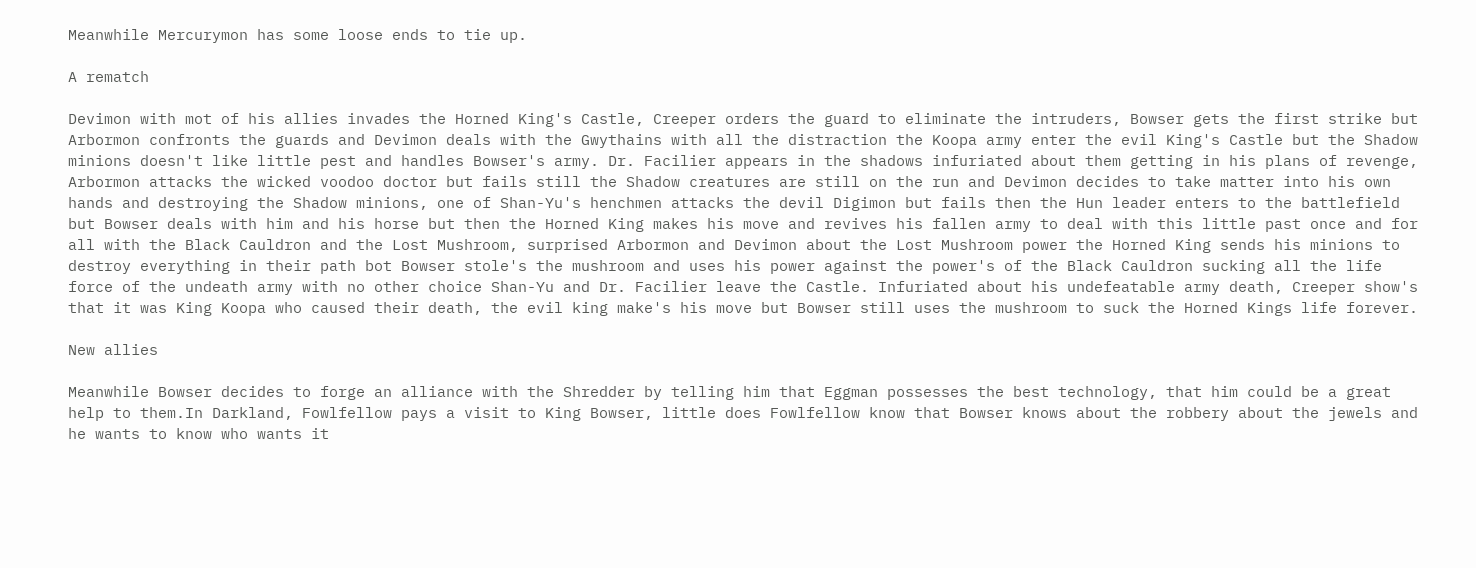Meanwhile Mercurymon has some loose ends to tie up.

A rematch

Devimon with mot of his allies invades the Horned King's Castle, Creeper orders the guard to eliminate the intruders, Bowser gets the first strike but Arbormon confronts the guards and Devimon deals with the Gwythains with all the distraction the Koopa army enter the evil King's Castle but the Shadow minions doesn't like little pest and handles Bowser's army. Dr. Facilier appears in the shadows infuriated about them getting in his plans of revenge, Arbormon attacks the wicked voodoo doctor but fails still the Shadow creatures are still on the run and Devimon decides to take matter into his own hands and destroying the Shadow minions, one of Shan-Yu's henchmen attacks the devil Digimon but fails then the Hun leader enters to the battlefield but Bowser deals with him and his horse but then the Horned King makes his move and revives his fallen army to deal with this little past once and for all with the Black Cauldron and the Lost Mushroom, surprised Arbormon and Devimon about the Lost Mushroom power the Horned King sends his minions to destroy everything in their path bot Bowser stole's the mushroom and uses his power against the power's of the Black Cauldron sucking all the life force of the undeath army with no other choice Shan-Yu and Dr. Facilier leave the Castle. Infuriated about his undefeatable army death, Creeper show's that it was King Koopa who caused their death, the evil king make's his move but Bowser still uses the mushroom to suck the Horned Kings life forever.

New allies

Meanwhile Bowser decides to forge an alliance with the Shredder by telling him that Eggman possesses the best technology, that him could be a great help to them.In Darkland, Fowlfellow pays a visit to King Bowser, little does Fowlfellow know that Bowser knows about the robbery about the jewels and he wants to know who wants it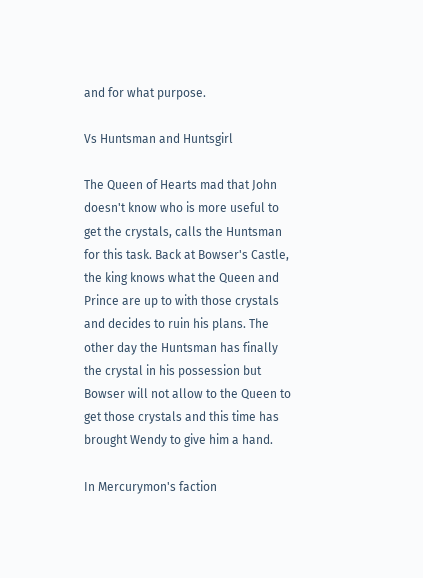and for what purpose.

Vs Huntsman and Huntsgirl

The Queen of Hearts mad that John doesn't know who is more useful to get the crystals, calls the Huntsman for this task. Back at Bowser's Castle, the king knows what the Queen and Prince are up to with those crystals and decides to ruin his plans. The other day the Huntsman has finally the crystal in his possession but Bowser will not allow to the Queen to get those crystals and this time has brought Wendy to give him a hand.

In Mercurymon's faction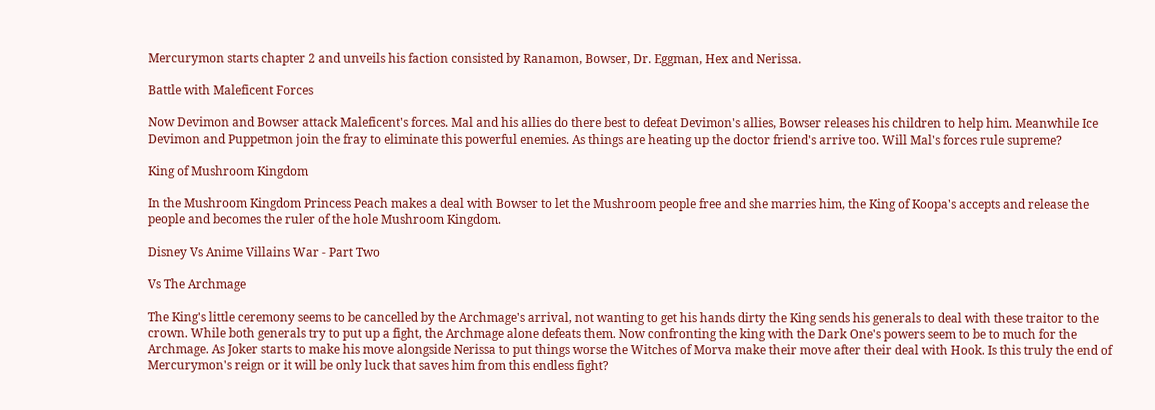Mercurymon starts chapter 2 and unveils his faction consisted by Ranamon, Bowser, Dr. Eggman, Hex and Nerissa.

Battle with Maleficent Forces

Now Devimon and Bowser attack Maleficent's forces. Mal and his allies do there best to defeat Devimon's allies, Bowser releases his children to help him. Meanwhile Ice Devimon and Puppetmon join the fray to eliminate this powerful enemies. As things are heating up the doctor friend's arrive too. Will Mal's forces rule supreme?

King of Mushroom Kingdom

In the Mushroom Kingdom Princess Peach makes a deal with Bowser to let the Mushroom people free and she marries him, the King of Koopa's accepts and release the people and becomes the ruler of the hole Mushroom Kingdom.

Disney Vs Anime Villains War - Part Two

Vs The Archmage

The King's little ceremony seems to be cancelled by the Archmage's arrival, not wanting to get his hands dirty the King sends his generals to deal with these traitor to the crown. While both generals try to put up a fight, the Archmage alone defeats them. Now confronting the king with the Dark One's powers seem to be to much for the Archmage. As Joker starts to make his move alongside Nerissa to put things worse the Witches of Morva make their move after their deal with Hook. Is this truly the end of Mercurymon's reign or it will be only luck that saves him from this endless fight?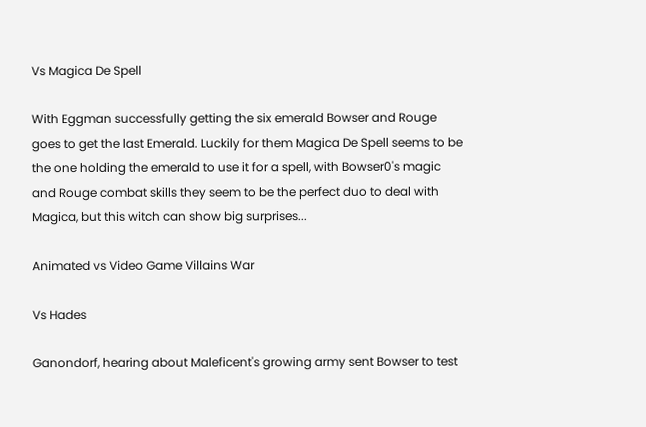Vs Magica De Spell

With Eggman successfully getting the six emerald Bowser and Rouge goes to get the last Emerald. Luckily for them Magica De Spell seems to be the one holding the emerald to use it for a spell, with Bowser0's magic and Rouge combat skills they seem to be the perfect duo to deal with Magica, but this witch can show big surprises...

Animated vs Video Game Villains War

Vs Hades

Ganondorf, hearing about Maleficent's growing army sent Bowser to test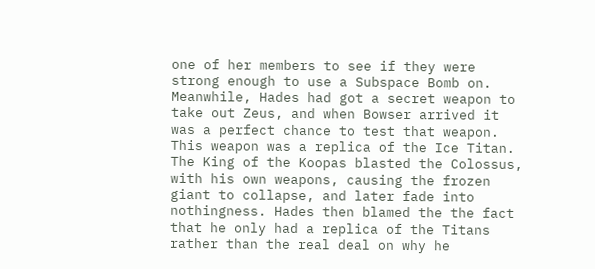one of her members to see if they were strong enough to use a Subspace Bomb on. Meanwhile, Hades had got a secret weapon to take out Zeus, and when Bowser arrived it was a perfect chance to test that weapon. This weapon was a replica of the Ice Titan. The King of the Koopas blasted the Colossus, with his own weapons, causing the frozen giant to collapse, and later fade into nothingness. Hades then blamed the the fact that he only had a replica of the Titans rather than the real deal on why he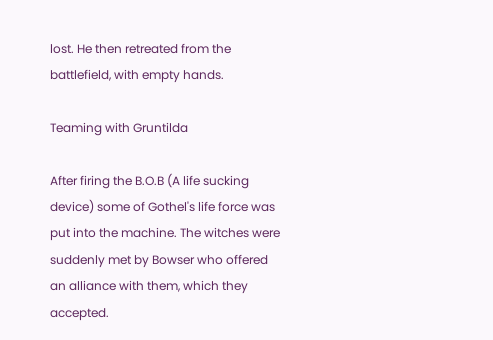lost. He then retreated from the battlefield, with empty hands.

Teaming with Gruntilda

After firing the B.O.B (A life sucking device) some of Gothel's life force was put into the machine. The witches were suddenly met by Bowser who offered an alliance with them, which they accepted.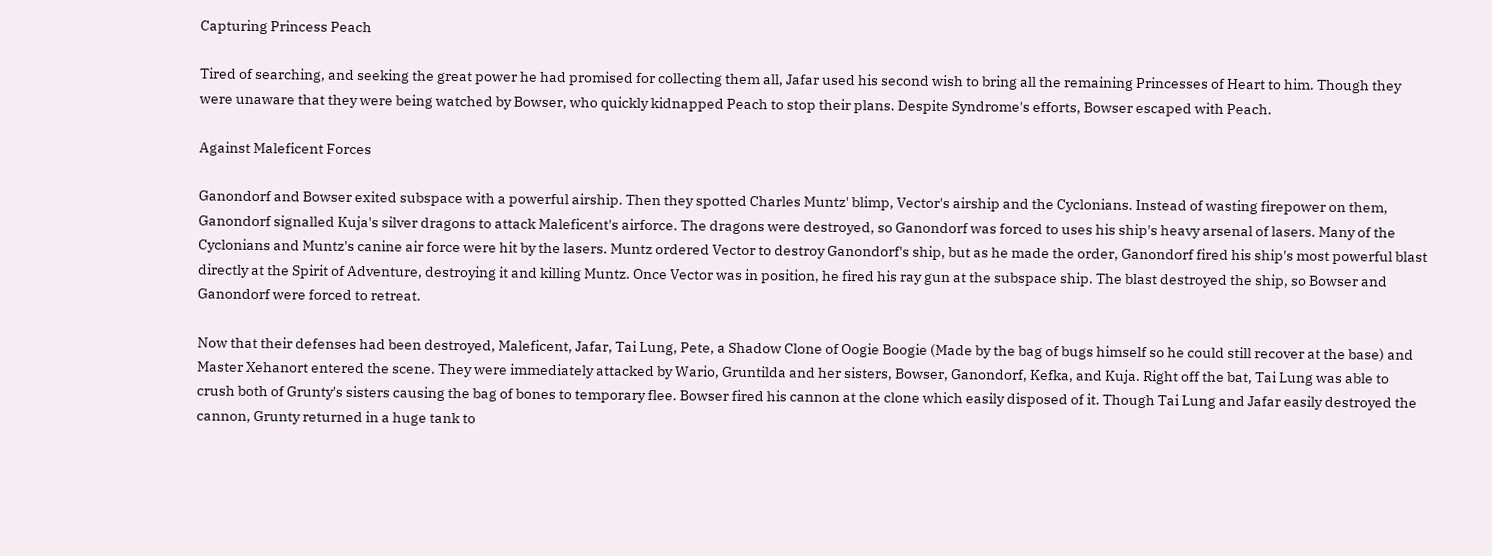Capturing Princess Peach

Tired of searching, and seeking the great power he had promised for collecting them all, Jafar used his second wish to bring all the remaining Princesses of Heart to him. Though they were unaware that they were being watched by Bowser, who quickly kidnapped Peach to stop their plans. Despite Syndrome's efforts, Bowser escaped with Peach.

Against Maleficent Forces

Ganondorf and Bowser exited subspace with a powerful airship. Then they spotted Charles Muntz' blimp, Vector's airship and the Cyclonians. Instead of wasting firepower on them, Ganondorf signalled Kuja's silver dragons to attack Maleficent's airforce. The dragons were destroyed, so Ganondorf was forced to uses his ship's heavy arsenal of lasers. Many of the Cyclonians and Muntz's canine air force were hit by the lasers. Muntz ordered Vector to destroy Ganondorf's ship, but as he made the order, Ganondorf fired his ship's most powerful blast directly at the Spirit of Adventure, destroying it and killing Muntz. Once Vector was in position, he fired his ray gun at the subspace ship. The blast destroyed the ship, so Bowser and Ganondorf were forced to retreat.

Now that their defenses had been destroyed, Maleficent, Jafar, Tai Lung, Pete, a Shadow Clone of Oogie Boogie (Made by the bag of bugs himself so he could still recover at the base) and Master Xehanort entered the scene. They were immediately attacked by Wario, Gruntilda and her sisters, Bowser, Ganondorf, Kefka, and Kuja. Right off the bat, Tai Lung was able to crush both of Grunty's sisters causing the bag of bones to temporary flee. Bowser fired his cannon at the clone which easily disposed of it. Though Tai Lung and Jafar easily destroyed the cannon, Grunty returned in a huge tank to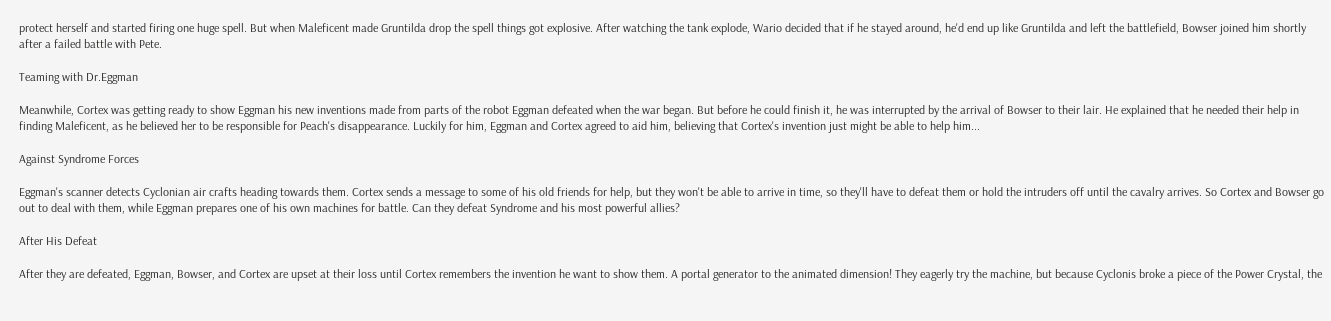protect herself and started firing one huge spell. But when Maleficent made Gruntilda drop the spell things got explosive. After watching the tank explode, Wario decided that if he stayed around, he'd end up like Gruntilda and left the battlefield, Bowser joined him shortly after a failed battle with Pete.

Teaming with Dr.Eggman

Meanwhile, Cortex was getting ready to show Eggman his new inventions made from parts of the robot Eggman defeated when the war began. But before he could finish it, he was interrupted by the arrival of Bowser to their lair. He explained that he needed their help in finding Maleficent, as he believed her to be responsible for Peach's disappearance. Luckily for him, Eggman and Cortex agreed to aid him, believing that Cortex's invention just might be able to help him...

Against Syndrome Forces

Eggman's scanner detects Cyclonian air crafts heading towards them. Cortex sends a message to some of his old friends for help, but they won't be able to arrive in time, so they'll have to defeat them or hold the intruders off until the cavalry arrives. So Cortex and Bowser go out to deal with them, while Eggman prepares one of his own machines for battle. Can they defeat Syndrome and his most powerful allies?

After His Defeat

After they are defeated, Eggman, Bowser, and Cortex are upset at their loss until Cortex remembers the invention he want to show them. A portal generator to the animated dimension! They eagerly try the machine, but because Cyclonis broke a piece of the Power Crystal, the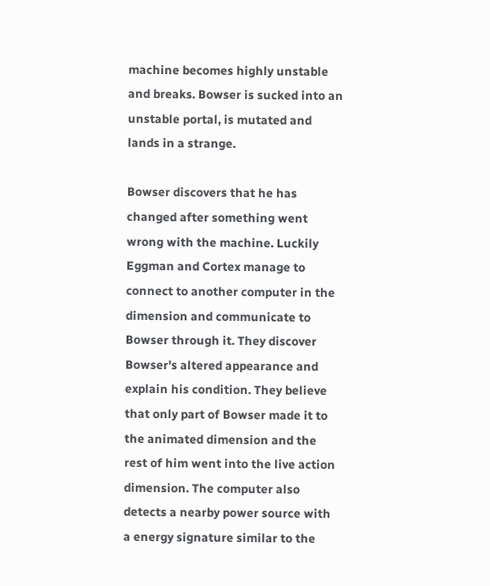machine becomes highly unstable and breaks. Bowser is sucked into an unstable portal, is mutated and lands in a strange.

Bowser discovers that he has changed after something went wrong with the machine. Luckily Eggman and Cortex manage to connect to another computer in the dimension and communicate to Bowser through it. They discover Bowser's altered appearance and explain his condition. They believe that only part of Bowser made it to the animated dimension and the rest of him went into the live action dimension. The computer also detects a nearby power source with a energy signature similar to the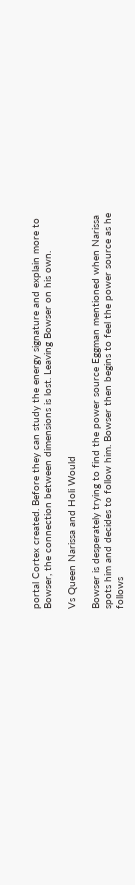portal Cortex created. Before they can study the energy signature and explain more to Bowser, the connection between dimensions is lost. Leaving Bowser on his own.

Vs Queen Narissa and Holi Would

Bowser is desperately trying to find the power source Eggman mentioned when Narissa spots him and decides to follow him. Bowser then begins to feel the power source as he follows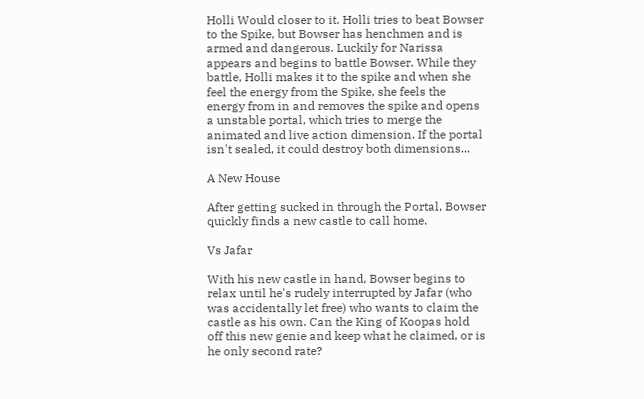Holli Would closer to it. Holli tries to beat Bowser to the Spike, but Bowser has henchmen and is armed and dangerous. Luckily for Narissa appears and begins to battle Bowser. While they battle, Holli makes it to the spike and when she feel the energy from the Spike, she feels the energy from in and removes the spike and opens a unstable portal, which tries to merge the animated and live action dimension. If the portal isn't sealed, it could destroy both dimensions...

A New House

After getting sucked in through the Portal, Bowser quickly finds a new castle to call home.

Vs Jafar

With his new castle in hand, Bowser begins to relax until he's rudely interrupted by Jafar (who was accidentally let free) who wants to claim the castle as his own. Can the King of Koopas hold off this new genie and keep what he claimed, or is he only second rate?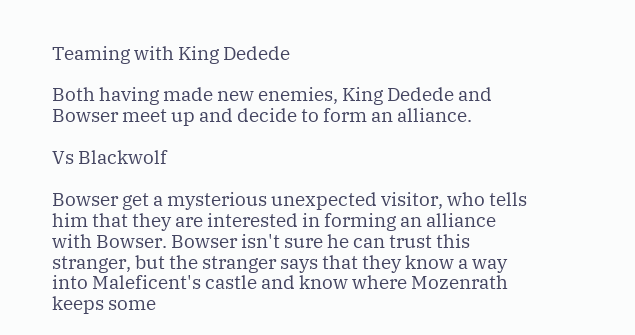Teaming with King Dedede

Both having made new enemies, King Dedede and Bowser meet up and decide to form an alliance.

Vs Blackwolf

Bowser get a mysterious unexpected visitor, who tells him that they are interested in forming an alliance with Bowser. Bowser isn't sure he can trust this stranger, but the stranger says that they know a way into Maleficent's castle and know where Mozenrath keeps some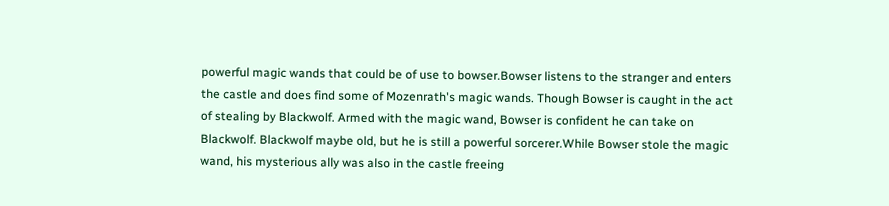powerful magic wands that could be of use to bowser.Bowser listens to the stranger and enters the castle and does find some of Mozenrath's magic wands. Though Bowser is caught in the act of stealing by Blackwolf. Armed with the magic wand, Bowser is confident he can take on Blackwolf. Blackwolf maybe old, but he is still a powerful sorcerer.While Bowser stole the magic wand, his mysterious ally was also in the castle freeing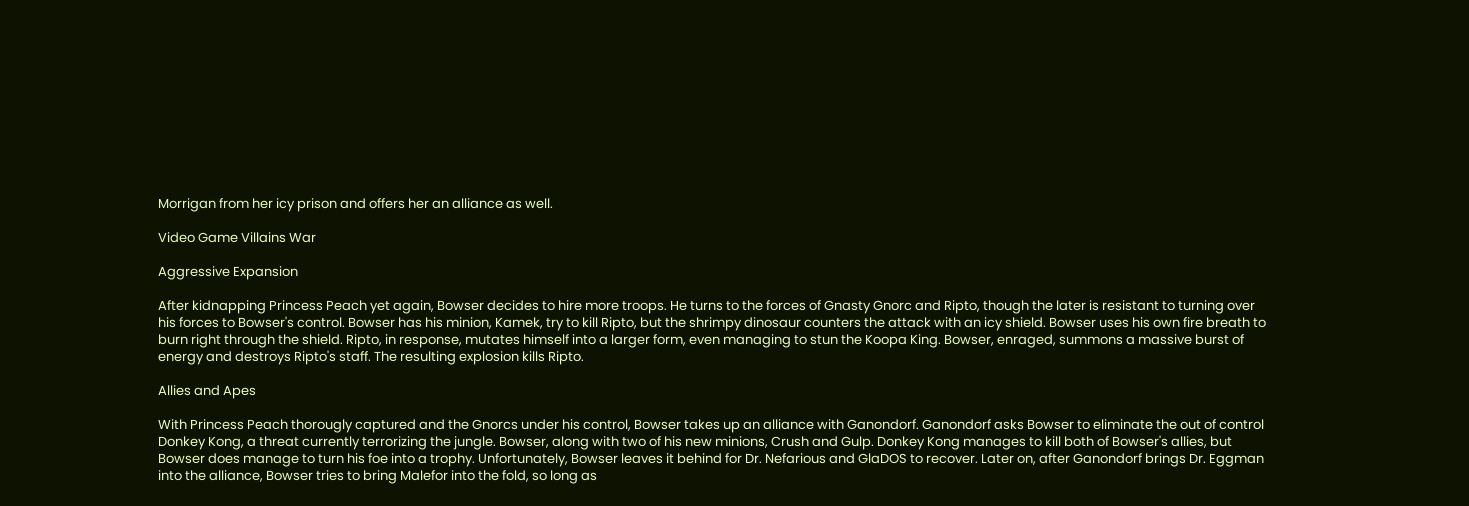Morrigan from her icy prison and offers her an alliance as well.

Video Game Villains War

Aggressive Expansion

After kidnapping Princess Peach yet again, Bowser decides to hire more troops. He turns to the forces of Gnasty Gnorc and Ripto, though the later is resistant to turning over his forces to Bowser's control. Bowser has his minion, Kamek, try to kill Ripto, but the shrimpy dinosaur counters the attack with an icy shield. Bowser uses his own fire breath to burn right through the shield. Ripto, in response, mutates himself into a larger form, even managing to stun the Koopa King. Bowser, enraged, summons a massive burst of energy and destroys Ripto's staff. The resulting explosion kills Ripto.

Allies and Apes

With Princess Peach thorougly captured and the Gnorcs under his control, Bowser takes up an alliance with Ganondorf. Ganondorf asks Bowser to eliminate the out of control Donkey Kong, a threat currently terrorizing the jungle. Bowser, along with two of his new minions, Crush and Gulp. Donkey Kong manages to kill both of Bowser's allies, but Bowser does manage to turn his foe into a trophy. Unfortunately, Bowser leaves it behind for Dr. Nefarious and GlaDOS to recover. Later on, after Ganondorf brings Dr. Eggman into the alliance, Bowser tries to bring Malefor into the fold, so long as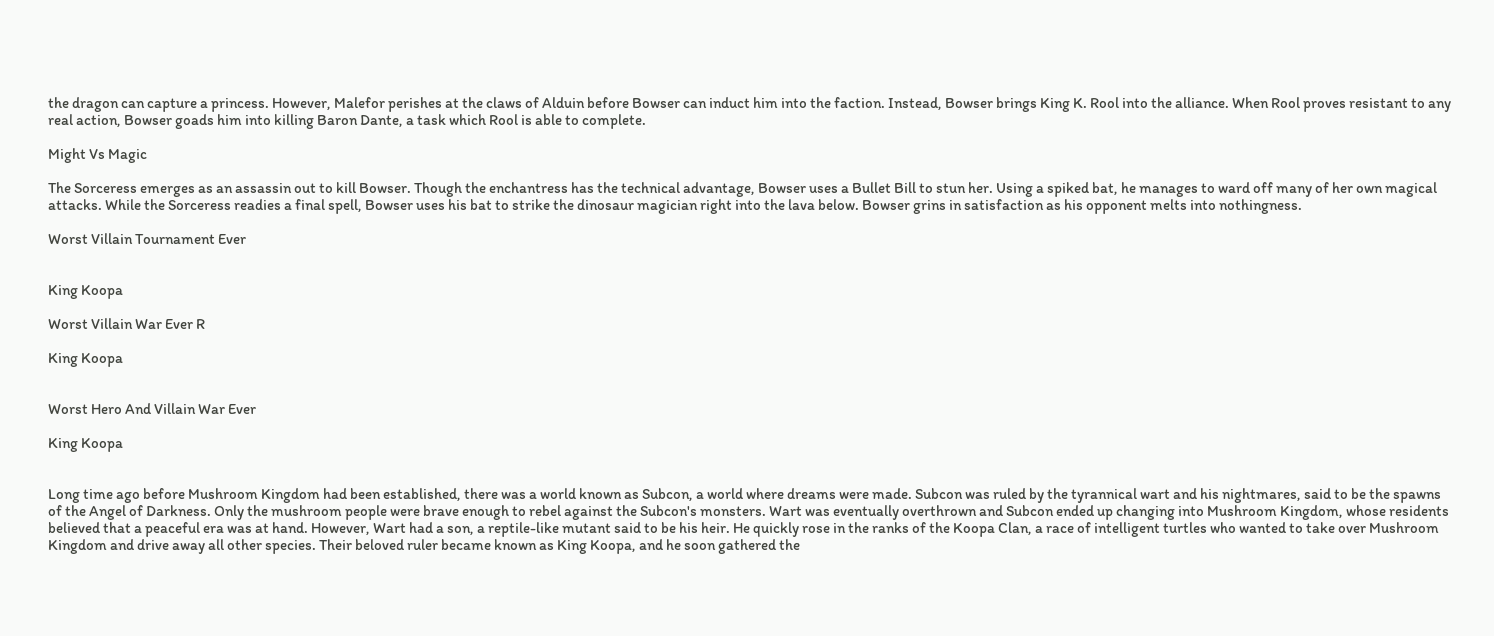the dragon can capture a princess. However, Malefor perishes at the claws of Alduin before Bowser can induct him into the faction. Instead, Bowser brings King K. Rool into the alliance. When Rool proves resistant to any real action, Bowser goads him into killing Baron Dante, a task which Rool is able to complete.

Might Vs Magic

The Sorceress emerges as an assassin out to kill Bowser. Though the enchantress has the technical advantage, Bowser uses a Bullet Bill to stun her. Using a spiked bat, he manages to ward off many of her own magical attacks. While the Sorceress readies a final spell, Bowser uses his bat to strike the dinosaur magician right into the lava below. Bowser grins in satisfaction as his opponent melts into nothingness.

Worst Villain Tournament Ever


King Koopa

Worst Villain War Ever R

King Koopa


Worst Hero And Villain War Ever

King Koopa


Long time ago before Mushroom Kingdom had been established, there was a world known as Subcon, a world where dreams were made. Subcon was ruled by the tyrannical wart and his nightmares, said to be the spawns of the Angel of Darkness. Only the mushroom people were brave enough to rebel against the Subcon's monsters. Wart was eventually overthrown and Subcon ended up changing into Mushroom Kingdom, whose residents believed that a peaceful era was at hand. However, Wart had a son, a reptile-like mutant said to be his heir. He quickly rose in the ranks of the Koopa Clan, a race of intelligent turtles who wanted to take over Mushroom Kingdom and drive away all other species. Their beloved ruler became known as King Koopa, and he soon gathered the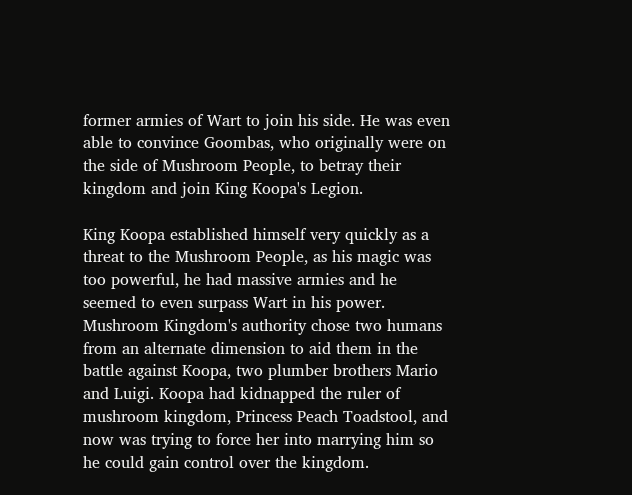former armies of Wart to join his side. He was even able to convince Goombas, who originally were on the side of Mushroom People, to betray their kingdom and join King Koopa's Legion.

King Koopa established himself very quickly as a threat to the Mushroom People, as his magic was too powerful, he had massive armies and he seemed to even surpass Wart in his power. Mushroom Kingdom's authority chose two humans from an alternate dimension to aid them in the battle against Koopa, two plumber brothers Mario and Luigi. Koopa had kidnapped the ruler of mushroom kingdom, Princess Peach Toadstool, and now was trying to force her into marrying him so he could gain control over the kingdom.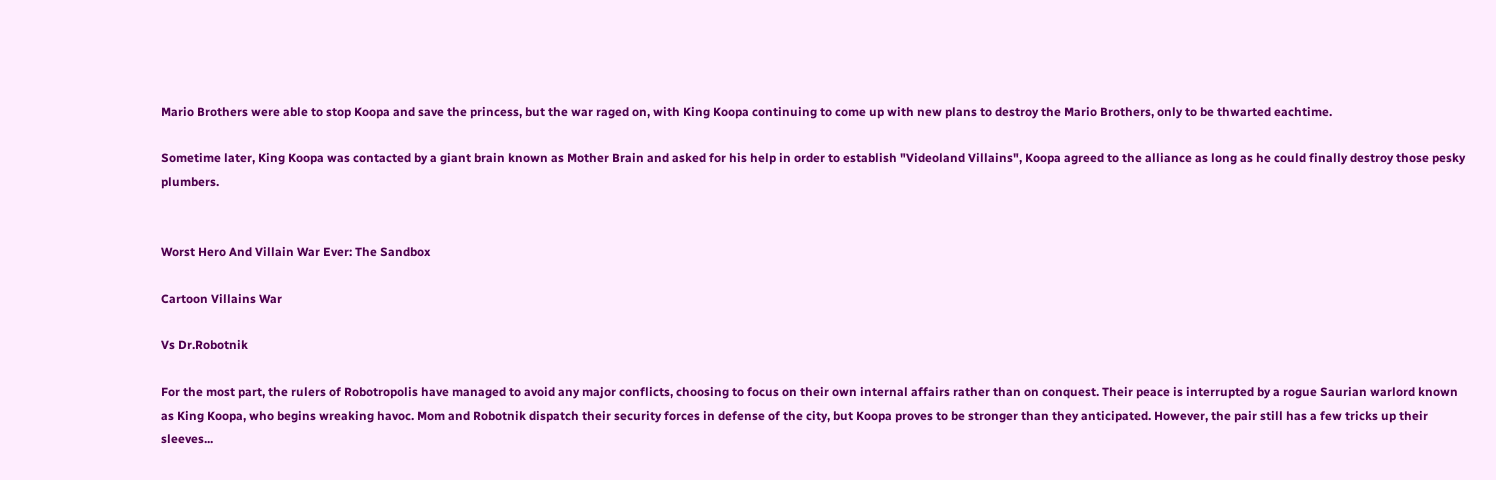Mario Brothers were able to stop Koopa and save the princess, but the war raged on, with King Koopa continuing to come up with new plans to destroy the Mario Brothers, only to be thwarted eachtime.

Sometime later, King Koopa was contacted by a giant brain known as Mother Brain and asked for his help in order to establish "Videoland Villains", Koopa agreed to the alliance as long as he could finally destroy those pesky plumbers.


Worst Hero And Villain War Ever: The Sandbox

Cartoon Villains War

Vs Dr.Robotnik

For the most part, the rulers of Robotropolis have managed to avoid any major conflicts, choosing to focus on their own internal affairs rather than on conquest. Their peace is interrupted by a rogue Saurian warlord known as King Koopa, who begins wreaking havoc. Mom and Robotnik dispatch their security forces in defense of the city, but Koopa proves to be stronger than they anticipated. However, the pair still has a few tricks up their sleeves...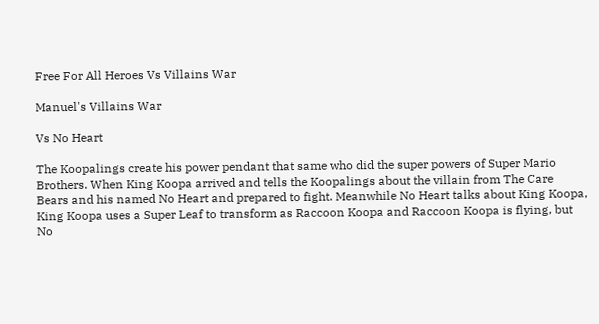Free For All Heroes Vs Villains War

Manuel's Villains War

Vs No Heart

The Koopalings create his power pendant that same who did the super powers of Super Mario Brothers. When King Koopa arrived and tells the Koopalings about the villain from The Care Bears and his named No Heart and prepared to fight. Meanwhile No Heart talks about King Koopa, King Koopa uses a Super Leaf to transform as Raccoon Koopa and Raccoon Koopa is flying, but No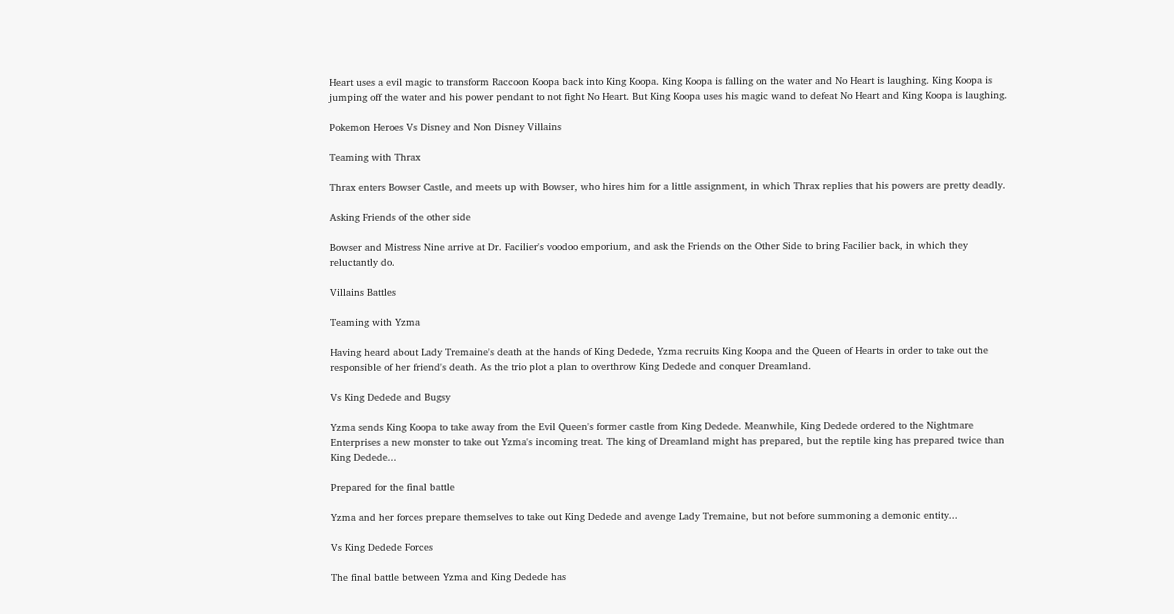Heart uses a evil magic to transform Raccoon Koopa back into King Koopa. King Koopa is falling on the water and No Heart is laughing. King Koopa is jumping off the water and his power pendant to not fight No Heart. But King Koopa uses his magic wand to defeat No Heart and King Koopa is laughing.

Pokemon Heroes Vs Disney and Non Disney Villains

Teaming with Thrax

Thrax enters Bowser Castle, and meets up with Bowser, who hires him for a little assignment, in which Thrax replies that his powers are pretty deadly.

Asking Friends of the other side

Bowser and Mistress Nine arrive at Dr. Facilier's voodoo emporium, and ask the Friends on the Other Side to bring Facilier back, in which they reluctantly do.

Villains Battles

Teaming with Yzma

Having heard about Lady Tremaine's death at the hands of King Dedede, Yzma recruits King Koopa and the Queen of Hearts in order to take out the responsible of her friend's death. As the trio plot a plan to overthrow King Dedede and conquer Dreamland.

Vs King Dedede and Bugsy

Yzma sends King Koopa to take away from the Evil Queen's former castle from King Dedede. Meanwhile, King Dedede ordered to the Nightmare Enterprises a new monster to take out Yzma's incoming treat. The king of Dreamland might has prepared, but the reptile king has prepared twice than King Dedede...

Prepared for the final battle

Yzma and her forces prepare themselves to take out King Dedede and avenge Lady Tremaine, but not before summoning a demonic entity...

Vs King Dedede Forces

The final battle between Yzma and King Dedede has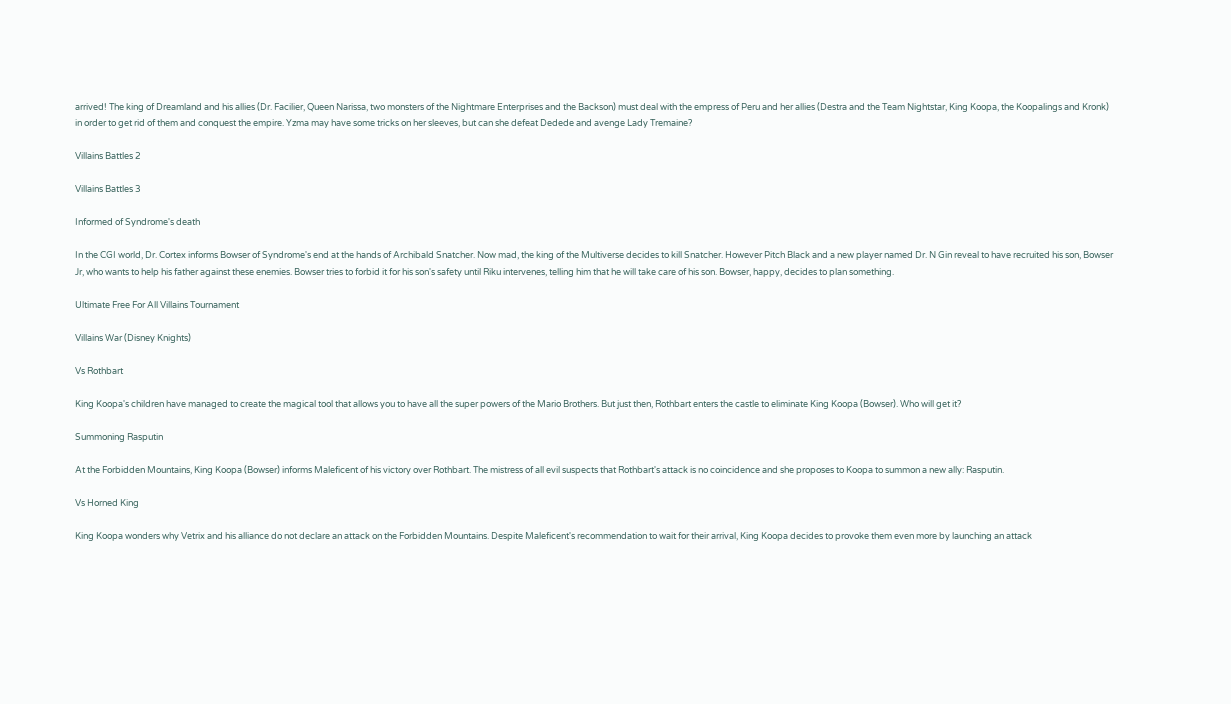arrived! The king of Dreamland and his allies (Dr. Facilier, Queen Narissa, two monsters of the Nightmare Enterprises and the Backson) must deal with the empress of Peru and her allies (Destra and the Team Nightstar, King Koopa, the Koopalings and Kronk) in order to get rid of them and conquest the empire. Yzma may have some tricks on her sleeves, but can she defeat Dedede and avenge Lady Tremaine?

Villains Battles 2

Villains Battles 3

Informed of Syndrome's death

In the CGI world, Dr. Cortex informs Bowser of Syndrome's end at the hands of Archibald Snatcher. Now mad, the king of the Multiverse decides to kill Snatcher. However Pitch Black and a new player named Dr. N Gin reveal to have recruited his son, Bowser Jr, who wants to help his father against these enemies. Bowser tries to forbid it for his son's safety until Riku intervenes, telling him that he will take care of his son. Bowser, happy, decides to plan something.

Ultimate Free For All Villains Tournament

Villains War (Disney Knights)

Vs Rothbart

King Koopa's children have managed to create the magical tool that allows you to have all the super powers of the Mario Brothers. But just then, Rothbart enters the castle to eliminate King Koopa (Bowser). Who will get it?

Summoning Rasputin

At the Forbidden Mountains, King Koopa (Bowser) informs Maleficent of his victory over Rothbart. The mistress of all evil suspects that Rothbart's attack is no coincidence and she proposes to Koopa to summon a new ally: Rasputin.

Vs Horned King

King Koopa wonders why Vetrix and his alliance do not declare an attack on the Forbidden Mountains. Despite Maleficent's recommendation to wait for their arrival, King Koopa decides to provoke them even more by launching an attack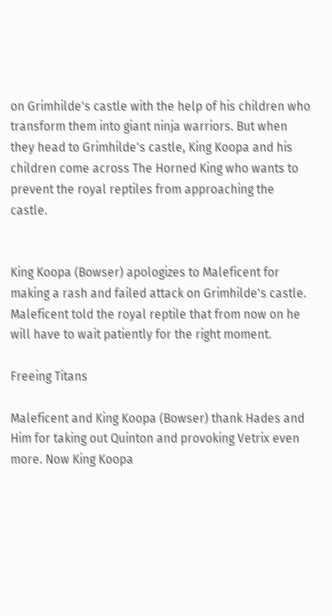on Grimhilde's castle with the help of his children who transform them into giant ninja warriors. But when they head to Grimhilde's castle, King Koopa and his children come across The Horned King who wants to prevent the royal reptiles from approaching the castle.


King Koopa (Bowser) apologizes to Maleficent for making a rash and failed attack on Grimhilde's castle. Maleficent told the royal reptile that from now on he will have to wait patiently for the right moment.

Freeing Titans

Maleficent and King Koopa (Bowser) thank Hades and Him for taking out Quinton and provoking Vetrix even more. Now King Koopa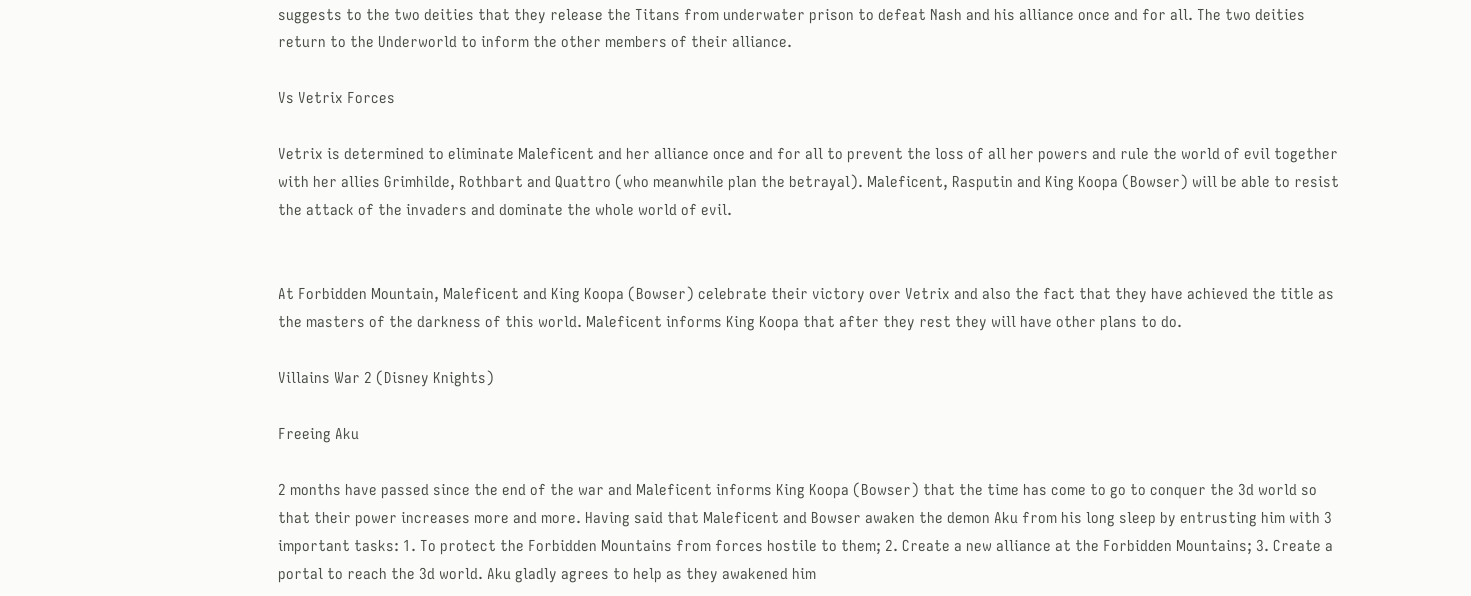suggests to the two deities that they release the Titans from underwater prison to defeat Nash and his alliance once and for all. The two deities return to the Underworld to inform the other members of their alliance.

Vs Vetrix Forces

Vetrix is determined to eliminate Maleficent and her alliance once and for all to prevent the loss of all her powers and rule the world of evil together with her allies Grimhilde, Rothbart and Quattro (who meanwhile plan the betrayal). Maleficent, Rasputin and King Koopa (Bowser) will be able to resist the attack of the invaders and dominate the whole world of evil.


At Forbidden Mountain, Maleficent and King Koopa (Bowser) celebrate their victory over Vetrix and also the fact that they have achieved the title as the masters of the darkness of this world. Maleficent informs King Koopa that after they rest they will have other plans to do.

Villains War 2 (Disney Knights)

Freeing Aku

2 months have passed since the end of the war and Maleficent informs King Koopa (Bowser) that the time has come to go to conquer the 3d world so that their power increases more and more. Having said that Maleficent and Bowser awaken the demon Aku from his long sleep by entrusting him with 3 important tasks: 1. To protect the Forbidden Mountains from forces hostile to them; 2. Create a new alliance at the Forbidden Mountains; 3. Create a portal to reach the 3d world. Aku gladly agrees to help as they awakened him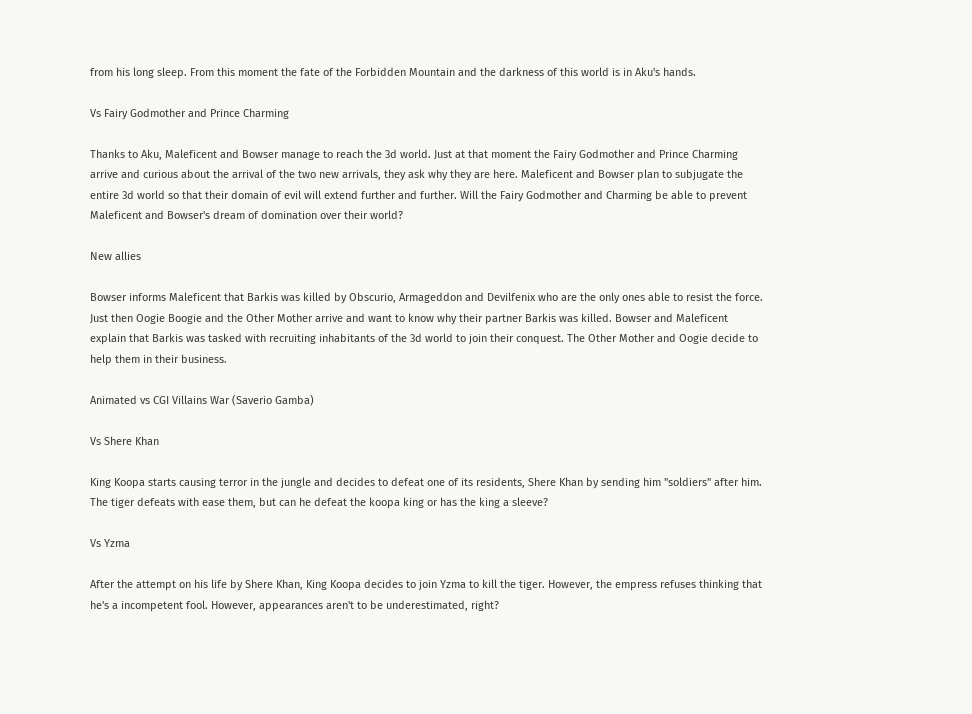from his long sleep. From this moment the fate of the Forbidden Mountain and the darkness of this world is in Aku's hands.

Vs Fairy Godmother and Prince Charming

Thanks to Aku, Maleficent and Bowser manage to reach the 3d world. Just at that moment the Fairy Godmother and Prince Charming arrive and curious about the arrival of the two new arrivals, they ask why they are here. Maleficent and Bowser plan to subjugate the entire 3d world so that their domain of evil will extend further and further. Will the Fairy Godmother and Charming be able to prevent Maleficent and Bowser's dream of domination over their world?

New allies

Bowser informs Maleficent that Barkis was killed by Obscurio, Armageddon and Devilfenix who are the only ones able to resist the force. Just then Oogie Boogie and the Other Mother arrive and want to know why their partner Barkis was killed. Bowser and Maleficent explain that Barkis was tasked with recruiting inhabitants of the 3d world to join their conquest. The Other Mother and Oogie decide to help them in their business.

Animated vs CGI Villains War (Saverio Gamba)

Vs Shere Khan

King Koopa starts causing terror in the jungle and decides to defeat one of its residents, Shere Khan by sending him "soldiers" after him. The tiger defeats with ease them, but can he defeat the koopa king or has the king a sleeve?

Vs Yzma

After the attempt on his life by Shere Khan, King Koopa decides to join Yzma to kill the tiger. However, the empress refuses thinking that he's a incompetent fool. However, appearances aren't to be underestimated, right?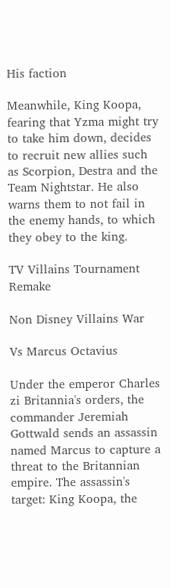His faction

Meanwhile, King Koopa, fearing that Yzma might try to take him down, decides to recruit new allies such as Scorpion, Destra and the Team Nightstar. He also warns them to not fail in the enemy hands, to which they obey to the king.

TV Villains Tournament Remake

Non Disney Villains War

Vs Marcus Octavius

Under the emperor Charles zi Britannia's orders, the commander Jeremiah Gottwald sends an assassin named Marcus to capture a threat to the Britannian empire. The assassin's target: King Koopa, the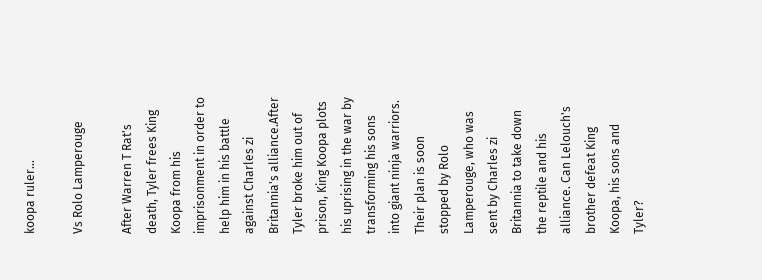koopa ruler...

Vs Rolo Lamperouge

After Warren T Rat's death, Tyler frees King Koopa from his imprisonment in order to help him in his battle against Charles zi Britannia's alliance.After Tyler broke him out of prison, King Koopa plots his uprising in the war by transforming his sons into giant ninja warriors. Their plan is soon stopped by Rolo Lamperouge, who was sent by Charles zi Britannia to take down the reptile and his alliance. Can Lelouch's brother defeat King Koopa, his sons and Tyler?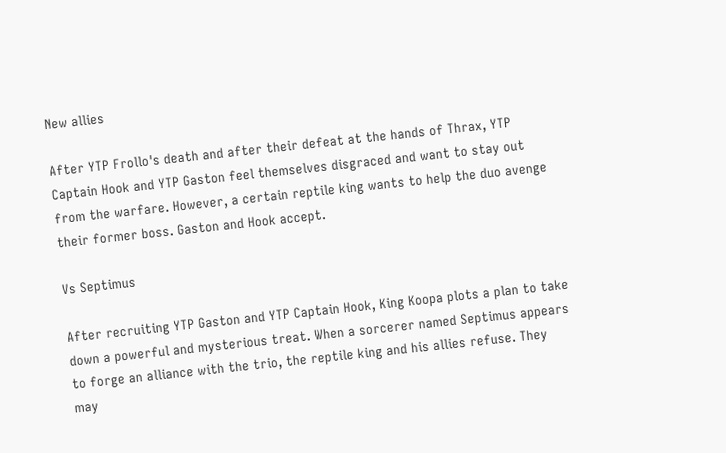New allies

After YTP Frollo's death and after their defeat at the hands of Thrax, YTP Captain Hook and YTP Gaston feel themselves disgraced and want to stay out from the warfare. However, a certain reptile king wants to help the duo avenge their former boss. Gaston and Hook accept.

Vs Septimus

After recruiting YTP Gaston and YTP Captain Hook, King Koopa plots a plan to take down a powerful and mysterious treat. When a sorcerer named Septimus appears to forge an alliance with the trio, the reptile king and his allies refuse. They may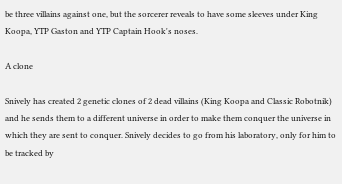be three villains against one, but the sorcerer reveals to have some sleeves under King Koopa, YTP Gaston and YTP Captain Hook's noses.

A clone

Snively has created 2 genetic clones of 2 dead villains (King Koopa and Classic Robotnik) and he sends them to a different universe in order to make them conquer the universe in which they are sent to conquer. Snively decides to go from his laboratory, only for him to be tracked by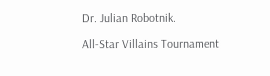Dr. Julian Robotnik.

All-Star Villains Tournament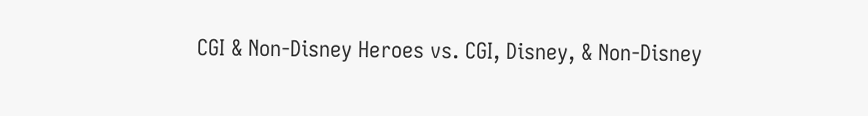CGI & Non-Disney Heroes vs. CGI, Disney, & Non-Disney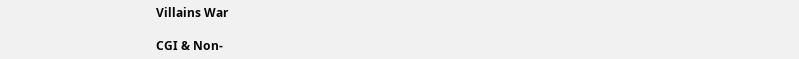Villains War

CGI & Non-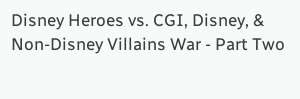Disney Heroes vs. CGI, Disney, & Non-Disney Villains War - Part Two